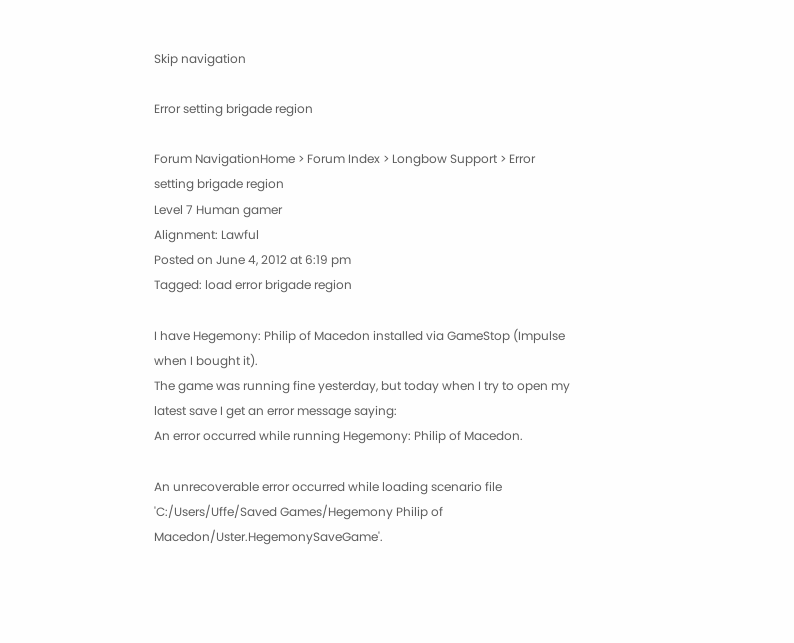Skip navigation

Error setting brigade region

Forum NavigationHome > Forum Index > Longbow Support > Error setting brigade region
Level 7 Human gamer
Alignment: Lawful
Posted on June 4, 2012 at 6:19 pm
Tagged: load error brigade region

I have Hegemony: Philip of Macedon installed via GameStop (Impulse when I bought it).
The game was running fine yesterday, but today when I try to open my latest save I get an error message saying:
An error occurred while running Hegemony: Philip of Macedon.

An unrecoverable error occurred while loading scenario file 'C:/Users/Uffe/Saved Games/Hegemony Philip of Macedon/Uster.HegemonySaveGame'.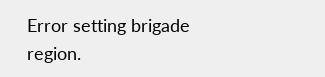Error setting brigade region.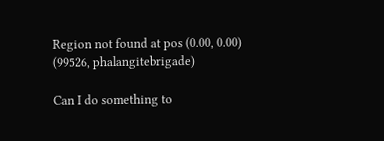Region not found at pos (0.00, 0.00) (99526, phalangitebrigade)

Can I do something to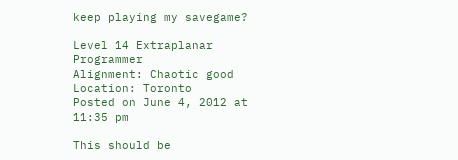keep playing my savegame?

Level 14 Extraplanar Programmer
Alignment: Chaotic good
Location: Toronto
Posted on June 4, 2012 at 11:35 pm

This should be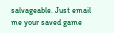salvageable. Just email me your saved game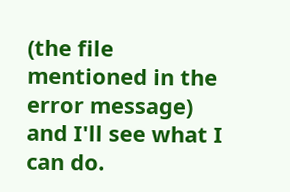(the file mentioned in the error message) and I'll see what I can do.